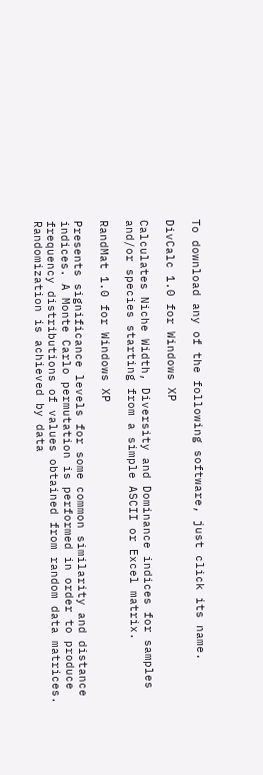To download any of the following software, just click its name.

DivCalc 1.0 for Windows XP

Calculates Niche Width, Diversity and Dominance indices for samples and/or species starting from a simple ASCII or Excel matrix.

RandMat 1.0 for Windows XP

Presents significance levels for some common similarity and distance indices. A Monte Carlo permutation is performed in order to produce frequency distributions of values obtained from random data matrices. Randomization is achieved by data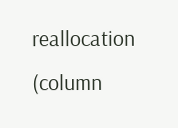reallocation (column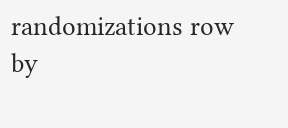randomizations row by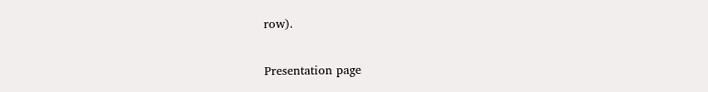row).

Presentation page